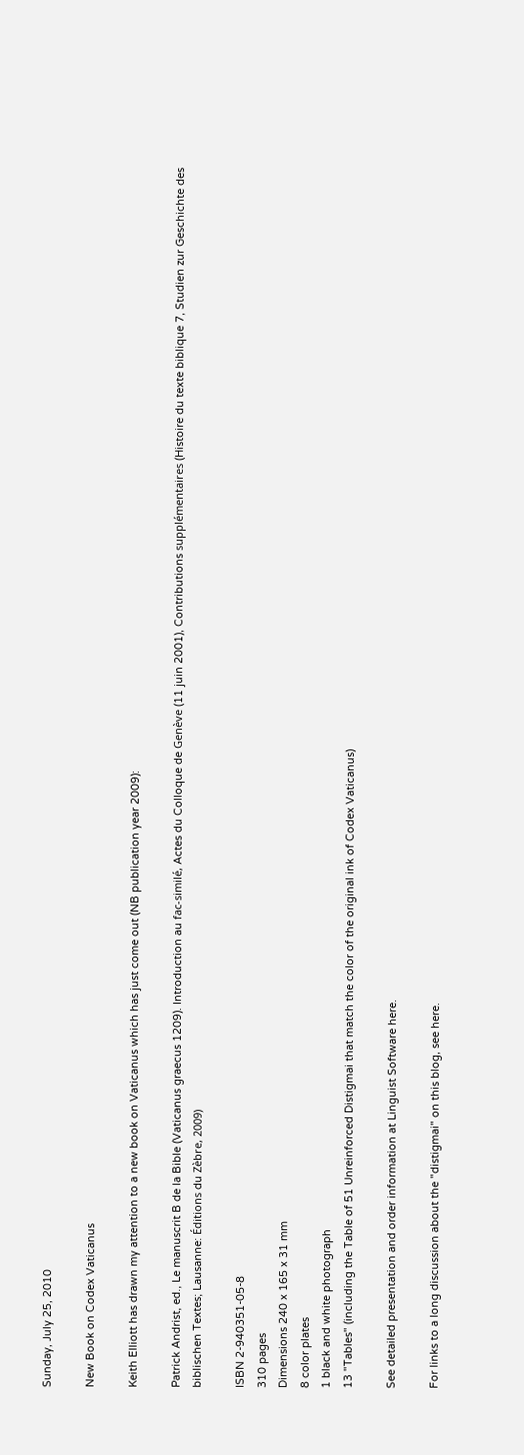Sunday, July 25, 2010

New Book on Codex Vaticanus

Keith Elliott has drawn my attention to a new book on Vaticanus which has just come out (NB publication year 2009):

Patrick Andrist, ed., Le manuscrit B de la Bible (Vaticanus graecus 1209). Introduction au fac-similé, Actes du Colloque de Genève (11 juin 2001), Contributions supplémentaires (Histoire du texte biblique 7, Studien zur Geschichte des biblischen Textes; Lausanne: Éditions du Zèbre, 2009)

ISBN 2-940351-05-8
310 pages
Dimensions 240 x 165 x 31 mm
8 color plates
1 black and white photograph
13 "Tables" (including the Table of 51 Unreinforced Distigmai that match the color of the original ink of Codex Vaticanus)

See detailed presentation and order information at Linguist Software here.

For links to a long discussion about the "distigmai" on this blog, see here.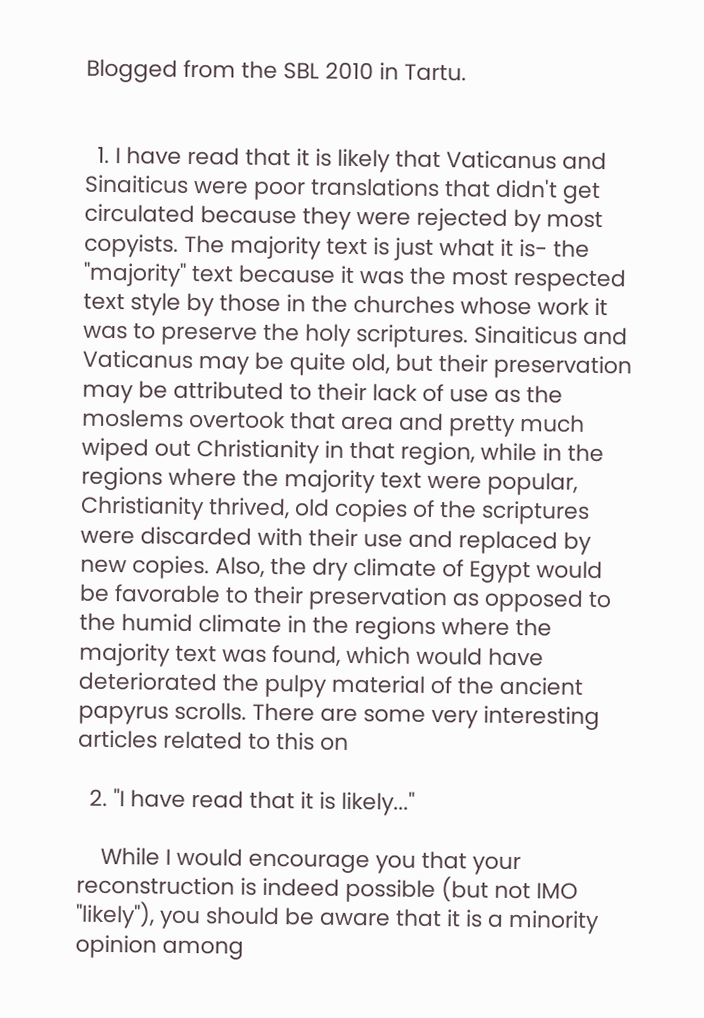Blogged from the SBL 2010 in Tartu.


  1. I have read that it is likely that Vaticanus and Sinaiticus were poor translations that didn't get circulated because they were rejected by most copyists. The majority text is just what it is- the "majority" text because it was the most respected text style by those in the churches whose work it was to preserve the holy scriptures. Sinaiticus and Vaticanus may be quite old, but their preservation may be attributed to their lack of use as the moslems overtook that area and pretty much wiped out Christianity in that region, while in the regions where the majority text were popular, Christianity thrived, old copies of the scriptures were discarded with their use and replaced by new copies. Also, the dry climate of Egypt would be favorable to their preservation as opposed to the humid climate in the regions where the majority text was found, which would have deteriorated the pulpy material of the ancient papyrus scrolls. There are some very interesting articles related to this on

  2. "I have read that it is likely..."

    While I would encourage you that your reconstruction is indeed possible (but not IMO "likely"), you should be aware that it is a minority opinion among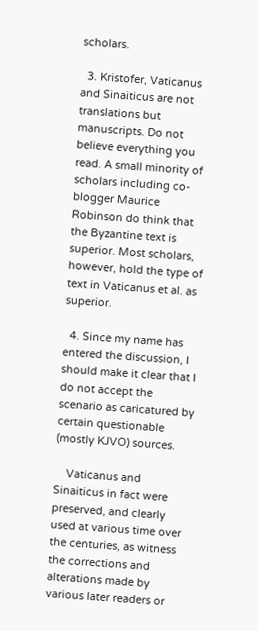scholars.

  3. Kristofer, Vaticanus and Sinaiticus are not translations but manuscripts. Do not believe everything you read. A small minority of scholars including co-blogger Maurice Robinson do think that the Byzantine text is superior. Most scholars, however, hold the type of text in Vaticanus et al. as superior.

  4. Since my name has entered the discussion, I should make it clear that I do not accept the scenario as caricatured by certain questionable (mostly KJVO) sources.

    Vaticanus and Sinaiticus in fact were preserved, and clearly used at various time over the centuries, as witness the corrections and alterations made by various later readers or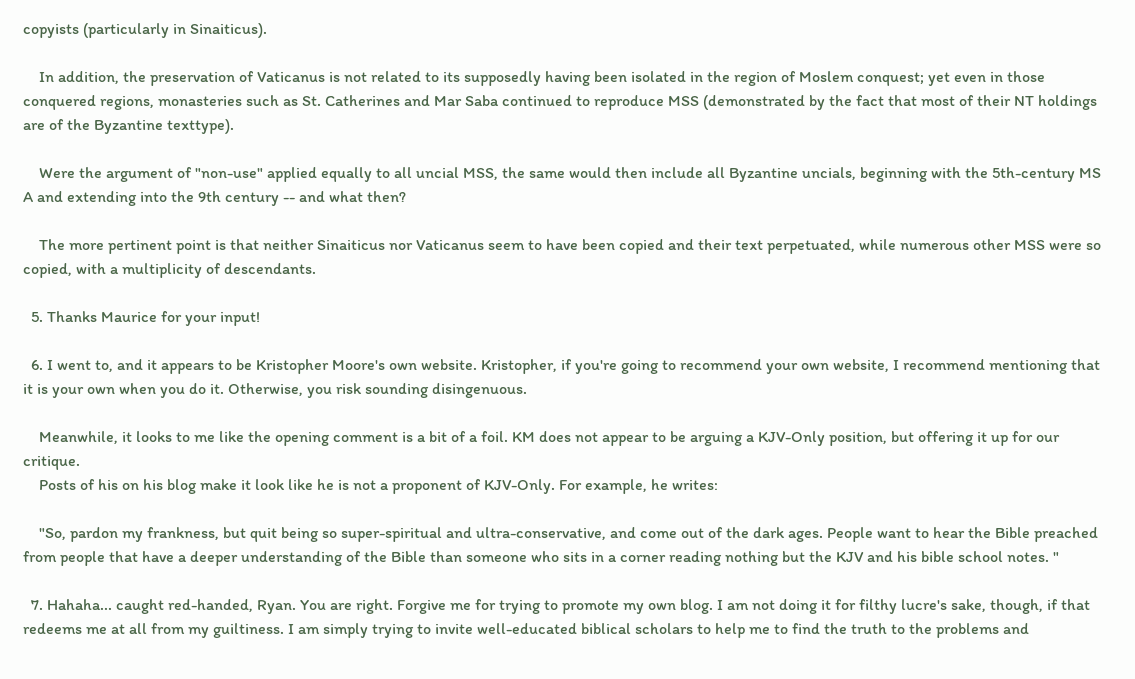copyists (particularly in Sinaiticus).

    In addition, the preservation of Vaticanus is not related to its supposedly having been isolated in the region of Moslem conquest; yet even in those conquered regions, monasteries such as St. Catherines and Mar Saba continued to reproduce MSS (demonstrated by the fact that most of their NT holdings are of the Byzantine texttype).

    Were the argument of "non-use" applied equally to all uncial MSS, the same would then include all Byzantine uncials, beginning with the 5th-century MS A and extending into the 9th century -- and what then?

    The more pertinent point is that neither Sinaiticus nor Vaticanus seem to have been copied and their text perpetuated, while numerous other MSS were so copied, with a multiplicity of descendants.

  5. Thanks Maurice for your input!

  6. I went to, and it appears to be Kristopher Moore's own website. Kristopher, if you're going to recommend your own website, I recommend mentioning that it is your own when you do it. Otherwise, you risk sounding disingenuous.

    Meanwhile, it looks to me like the opening comment is a bit of a foil. KM does not appear to be arguing a KJV-Only position, but offering it up for our critique.
    Posts of his on his blog make it look like he is not a proponent of KJV-Only. For example, he writes:

    "So, pardon my frankness, but quit being so super-spiritual and ultra-conservative, and come out of the dark ages. People want to hear the Bible preached from people that have a deeper understanding of the Bible than someone who sits in a corner reading nothing but the KJV and his bible school notes. "

  7. Hahaha... caught red-handed, Ryan. You are right. Forgive me for trying to promote my own blog. I am not doing it for filthy lucre's sake, though, if that redeems me at all from my guiltiness. I am simply trying to invite well-educated biblical scholars to help me to find the truth to the problems and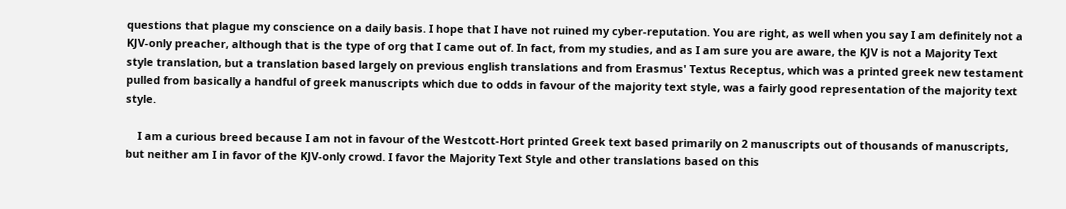questions that plague my conscience on a daily basis. I hope that I have not ruined my cyber-reputation. You are right, as well when you say I am definitely not a KJV-only preacher, although that is the type of org that I came out of. In fact, from my studies, and as I am sure you are aware, the KJV is not a Majority Text style translation, but a translation based largely on previous english translations and from Erasmus' Textus Receptus, which was a printed greek new testament pulled from basically a handful of greek manuscripts which due to odds in favour of the majority text style, was a fairly good representation of the majority text style.

    I am a curious breed because I am not in favour of the Westcott-Hort printed Greek text based primarily on 2 manuscripts out of thousands of manuscripts, but neither am I in favor of the KJV-only crowd. I favor the Majority Text Style and other translations based on this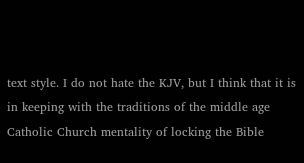text style. I do not hate the KJV, but I think that it is in keeping with the traditions of the middle age Catholic Church mentality of locking the Bible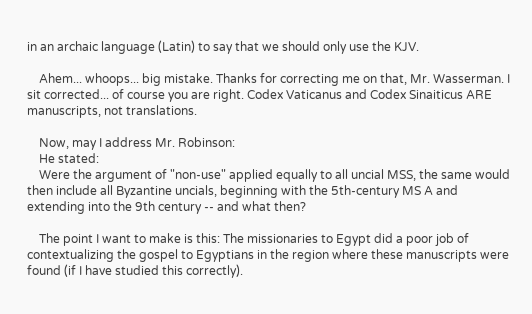in an archaic language (Latin) to say that we should only use the KJV.

    Ahem... whoops... big mistake. Thanks for correcting me on that, Mr. Wasserman. I sit corrected... of course you are right. Codex Vaticanus and Codex Sinaiticus ARE manuscripts, not translations.

    Now, may I address Mr. Robinson:
    He stated:
    Were the argument of "non-use" applied equally to all uncial MSS, the same would then include all Byzantine uncials, beginning with the 5th-century MS A and extending into the 9th century -- and what then?

    The point I want to make is this: The missionaries to Egypt did a poor job of contextualizing the gospel to Egyptians in the region where these manuscripts were found (if I have studied this correctly).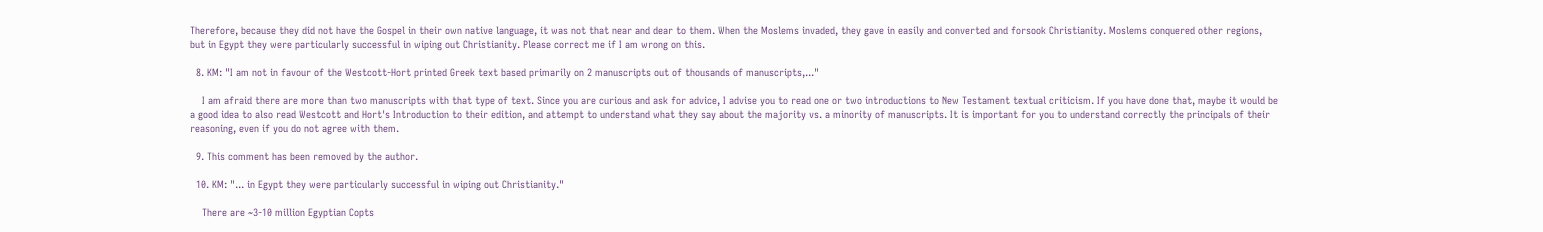Therefore, because they did not have the Gospel in their own native language, it was not that near and dear to them. When the Moslems invaded, they gave in easily and converted and forsook Christianity. Moslems conquered other regions, but in Egypt they were particularly successful in wiping out Christianity. Please correct me if I am wrong on this.

  8. KM: "I am not in favour of the Westcott-Hort printed Greek text based primarily on 2 manuscripts out of thousands of manuscripts,..."

    I am afraid there are more than two manuscripts with that type of text. Since you are curious and ask for advice, I advise you to read one or two introductions to New Testament textual criticism. If you have done that, maybe it would be a good idea to also read Westcott and Hort's Introduction to their edition, and attempt to understand what they say about the majority vs. a minority of manuscripts. It is important for you to understand correctly the principals of their reasoning, even if you do not agree with them.

  9. This comment has been removed by the author.

  10. KM: "... in Egypt they were particularly successful in wiping out Christianity."

    There are ~3-10 million Egyptian Copts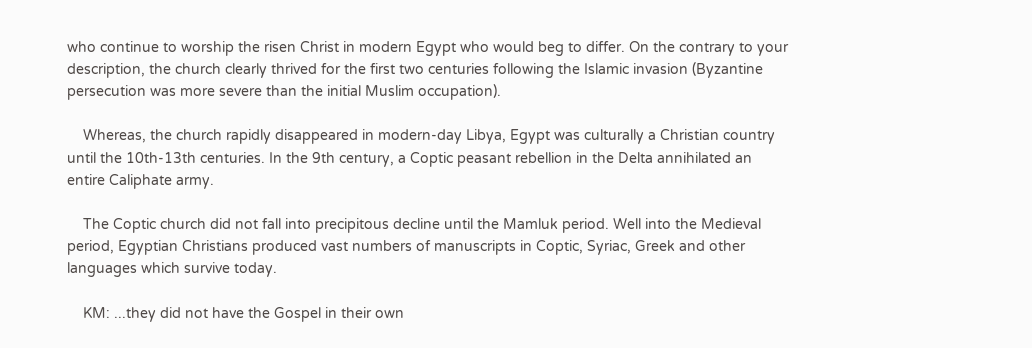who continue to worship the risen Christ in modern Egypt who would beg to differ. On the contrary to your description, the church clearly thrived for the first two centuries following the Islamic invasion (Byzantine persecution was more severe than the initial Muslim occupation).

    Whereas, the church rapidly disappeared in modern-day Libya, Egypt was culturally a Christian country until the 10th-13th centuries. In the 9th century, a Coptic peasant rebellion in the Delta annihilated an entire Caliphate army.

    The Coptic church did not fall into precipitous decline until the Mamluk period. Well into the Medieval period, Egyptian Christians produced vast numbers of manuscripts in Coptic, Syriac, Greek and other languages which survive today.

    KM: ...they did not have the Gospel in their own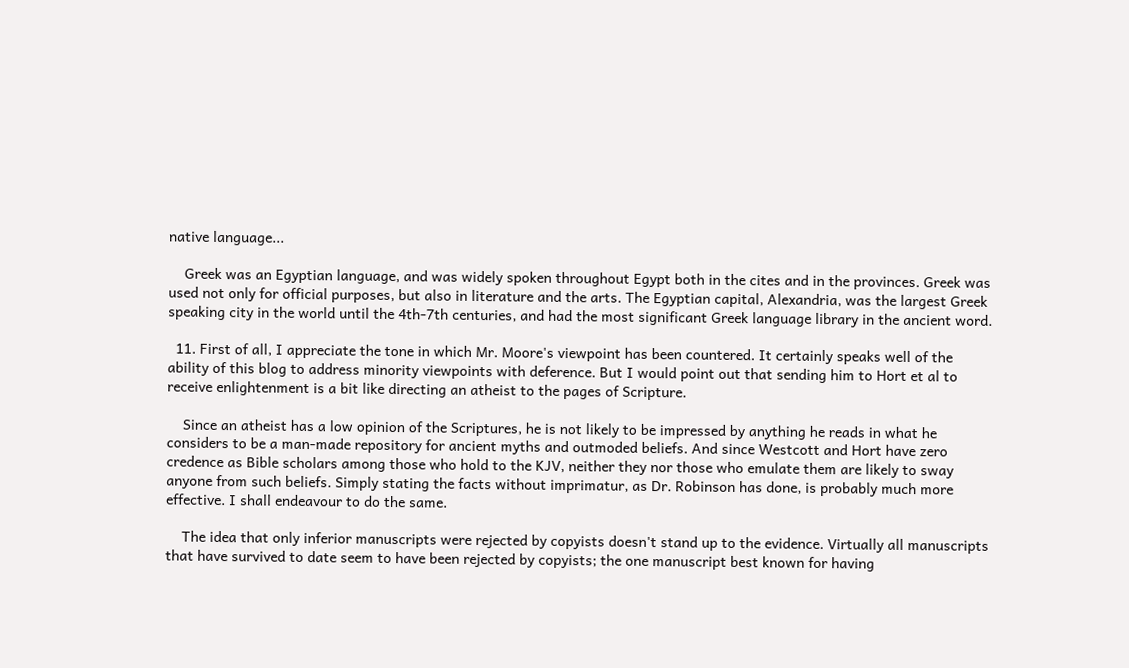native language...

    Greek was an Egyptian language, and was widely spoken throughout Egypt both in the cites and in the provinces. Greek was used not only for official purposes, but also in literature and the arts. The Egyptian capital, Alexandria, was the largest Greek speaking city in the world until the 4th-7th centuries, and had the most significant Greek language library in the ancient word.

  11. First of all, I appreciate the tone in which Mr. Moore's viewpoint has been countered. It certainly speaks well of the ability of this blog to address minority viewpoints with deference. But I would point out that sending him to Hort et al to receive enlightenment is a bit like directing an atheist to the pages of Scripture.

    Since an atheist has a low opinion of the Scriptures, he is not likely to be impressed by anything he reads in what he considers to be a man-made repository for ancient myths and outmoded beliefs. And since Westcott and Hort have zero credence as Bible scholars among those who hold to the KJV, neither they nor those who emulate them are likely to sway anyone from such beliefs. Simply stating the facts without imprimatur, as Dr. Robinson has done, is probably much more effective. I shall endeavour to do the same.

    The idea that only inferior manuscripts were rejected by copyists doesn't stand up to the evidence. Virtually all manuscripts that have survived to date seem to have been rejected by copyists; the one manuscript best known for having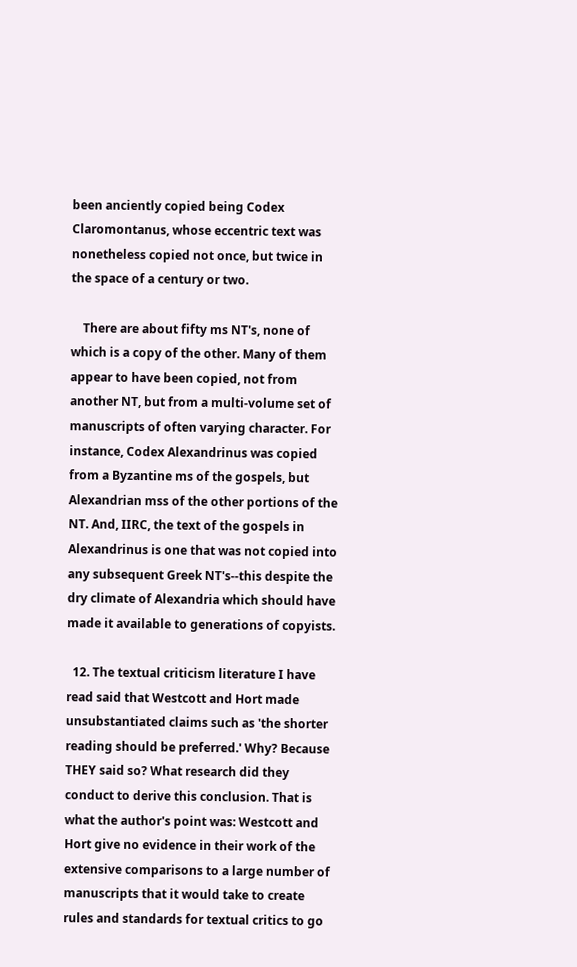been anciently copied being Codex Claromontanus, whose eccentric text was nonetheless copied not once, but twice in the space of a century or two.

    There are about fifty ms NT's, none of which is a copy of the other. Many of them appear to have been copied, not from another NT, but from a multi-volume set of manuscripts of often varying character. For instance, Codex Alexandrinus was copied from a Byzantine ms of the gospels, but Alexandrian mss of the other portions of the NT. And, IIRC, the text of the gospels in Alexandrinus is one that was not copied into any subsequent Greek NT's--this despite the dry climate of Alexandria which should have made it available to generations of copyists.

  12. The textual criticism literature I have read said that Westcott and Hort made unsubstantiated claims such as 'the shorter reading should be preferred.' Why? Because THEY said so? What research did they conduct to derive this conclusion. That is what the author's point was: Westcott and Hort give no evidence in their work of the extensive comparisons to a large number of manuscripts that it would take to create rules and standards for textual critics to go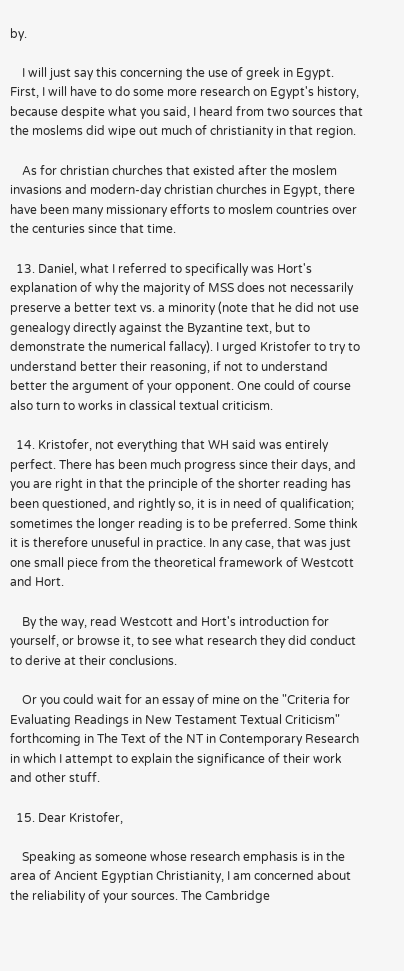by.

    I will just say this concerning the use of greek in Egypt. First, I will have to do some more research on Egypt's history, because despite what you said, I heard from two sources that the moslems did wipe out much of christianity in that region.

    As for christian churches that existed after the moslem invasions and modern-day christian churches in Egypt, there have been many missionary efforts to moslem countries over the centuries since that time.

  13. Daniel, what I referred to specifically was Hort's explanation of why the majority of MSS does not necessarily preserve a better text vs. a minority (note that he did not use genealogy directly against the Byzantine text, but to demonstrate the numerical fallacy). I urged Kristofer to try to understand better their reasoning, if not to understand better the argument of your opponent. One could of course also turn to works in classical textual criticism.

  14. Kristofer, not everything that WH said was entirely perfect. There has been much progress since their days, and you are right in that the principle of the shorter reading has been questioned, and rightly so, it is in need of qualification; sometimes the longer reading is to be preferred. Some think it is therefore unuseful in practice. In any case, that was just one small piece from the theoretical framework of Westcott and Hort.

    By the way, read Westcott and Hort's introduction for yourself, or browse it, to see what research they did conduct to derive at their conclusions.

    Or you could wait for an essay of mine on the "Criteria for Evaluating Readings in New Testament Textual Criticism" forthcoming in The Text of the NT in Contemporary Research in which I attempt to explain the significance of their work and other stuff.

  15. Dear Kristofer,

    Speaking as someone whose research emphasis is in the area of Ancient Egyptian Christianity, I am concerned about the reliability of your sources. The Cambridge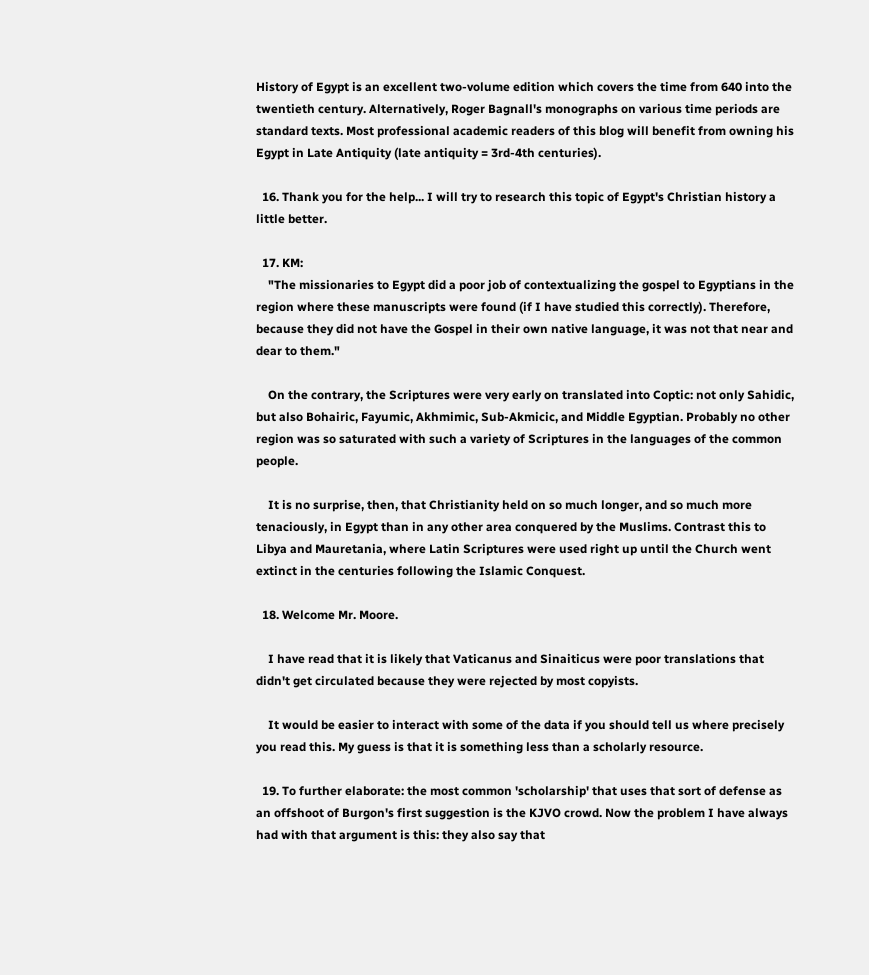History of Egypt is an excellent two-volume edition which covers the time from 640 into the twentieth century. Alternatively, Roger Bagnall's monographs on various time periods are standard texts. Most professional academic readers of this blog will benefit from owning his Egypt in Late Antiquity (late antiquity = 3rd-4th centuries).

  16. Thank you for the help... I will try to research this topic of Egypt's Christian history a little better.

  17. KM:
    "The missionaries to Egypt did a poor job of contextualizing the gospel to Egyptians in the region where these manuscripts were found (if I have studied this correctly). Therefore, because they did not have the Gospel in their own native language, it was not that near and dear to them."

    On the contrary, the Scriptures were very early on translated into Coptic: not only Sahidic, but also Bohairic, Fayumic, Akhmimic, Sub-Akmicic, and Middle Egyptian. Probably no other region was so saturated with such a variety of Scriptures in the languages of the common people.

    It is no surprise, then, that Christianity held on so much longer, and so much more tenaciously, in Egypt than in any other area conquered by the Muslims. Contrast this to Libya and Mauretania, where Latin Scriptures were used right up until the Church went extinct in the centuries following the Islamic Conquest.

  18. Welcome Mr. Moore.

    I have read that it is likely that Vaticanus and Sinaiticus were poor translations that didn't get circulated because they were rejected by most copyists.

    It would be easier to interact with some of the data if you should tell us where precisely you read this. My guess is that it is something less than a scholarly resource.

  19. To further elaborate: the most common 'scholarship' that uses that sort of defense as an offshoot of Burgon's first suggestion is the KJVO crowd. Now the problem I have always had with that argument is this: they also say that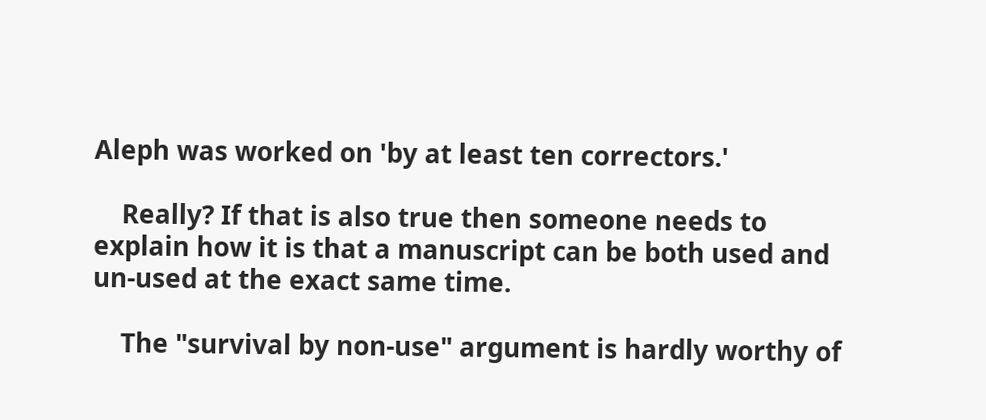Aleph was worked on 'by at least ten correctors.'

    Really? If that is also true then someone needs to explain how it is that a manuscript can be both used and un-used at the exact same time.

    The "survival by non-use" argument is hardly worthy of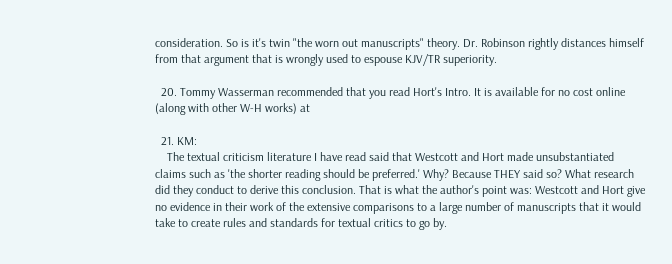consideration. So is it's twin "the worn out manuscripts" theory. Dr. Robinson rightly distances himself from that argument that is wrongly used to espouse KJV/TR superiority.

  20. Tommy Wasserman recommended that you read Hort's Intro. It is available for no cost online (along with other W-H works) at

  21. KM:
    The textual criticism literature I have read said that Westcott and Hort made unsubstantiated claims such as 'the shorter reading should be preferred.' Why? Because THEY said so? What research did they conduct to derive this conclusion. That is what the author's point was: Westcott and Hort give no evidence in their work of the extensive comparisons to a large number of manuscripts that it would take to create rules and standards for textual critics to go by.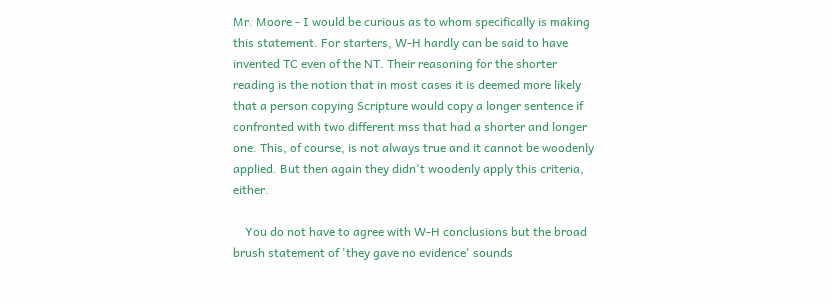Mr. Moore - I would be curious as to whom specifically is making this statement. For starters, W-H hardly can be said to have invented TC even of the NT. Their reasoning for the shorter reading is the notion that in most cases it is deemed more likely that a person copying Scripture would copy a longer sentence if confronted with two different mss that had a shorter and longer one. This, of course, is not always true and it cannot be woodenly applied. But then again they didn't woodenly apply this criteria, either.

    You do not have to agree with W-H conclusions but the broad brush statement of 'they gave no evidence' sounds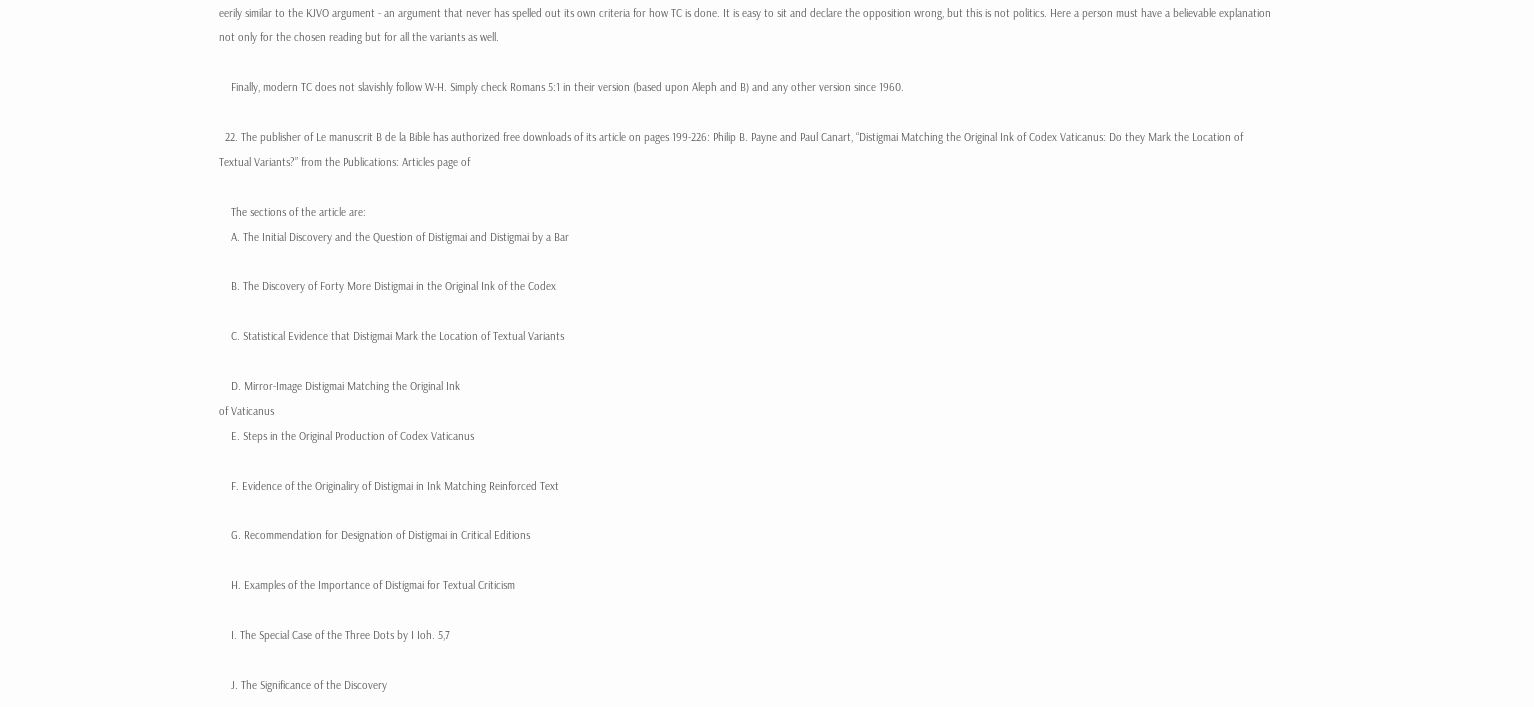eerily similar to the KJVO argument - an argument that never has spelled out its own criteria for how TC is done. It is easy to sit and declare the opposition wrong, but this is not politics. Here a person must have a believable explanation not only for the chosen reading but for all the variants as well.

    Finally, modern TC does not slavishly follow W-H. Simply check Romans 5:1 in their version (based upon Aleph and B) and any other version since 1960.

  22. The publisher of Le manuscrit B de la Bible has authorized free downloads of its article on pages 199-226: Philip B. Payne and Paul Canart, “Distigmai Matching the Original Ink of Codex Vaticanus: Do they Mark the Location of Textual Variants?” from the Publications: Articles page of

    The sections of the article are:
    A. The Initial Discovery and the Question of Distigmai and Distigmai by a Bar

    B. The Discovery of Forty More Distigmai in the Original Ink of the Codex

    C. Statistical Evidence that Distigmai Mark the Location of Textual Variants

    D. Mirror-Image Distigmai Matching the Original Ink
of Vaticanus
    E. Steps in the Original Production of Codex Vaticanus

    F. Evidence of the Originaliry of Distigmai in Ink Matching Reinforced Text

    G. Recommendation for Designation of Distigmai in Critical Editions

    H. Examples of the Importance of Distigmai for Textual Criticism

    I. The Special Case of the Three Dots by I Ioh. 5,7

    J. The Significance of the Discovery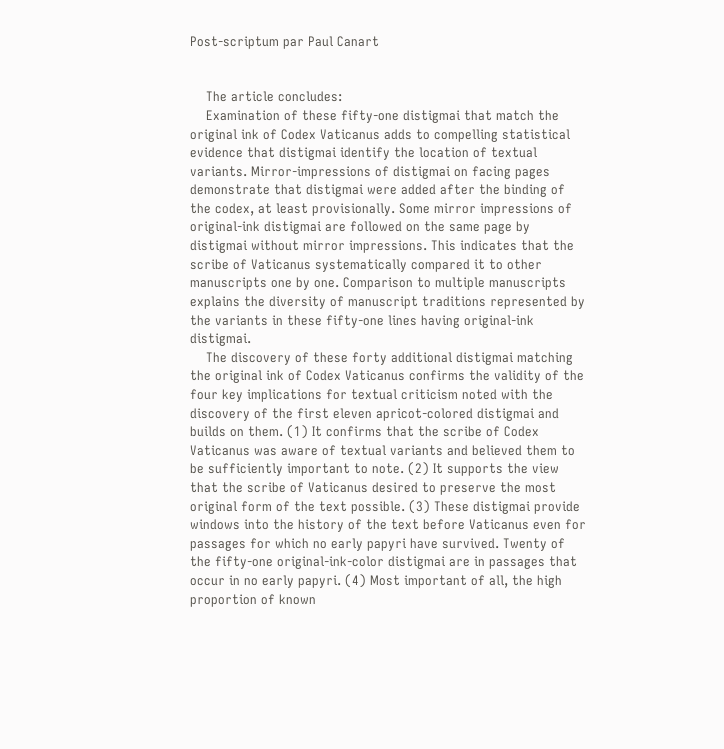Post-scriptum par Paul Canart


    The article concludes:
    Examination of these fifty-one distigmai that match the original ink of Codex Vaticanus adds to compelling statistical evidence that distigmai identify the location of textual variants. Mirror-impressions of distigmai on facing pages demonstrate that distigmai were added after the binding of the codex, at least provisionally. Some mirror impressions of original-ink distigmai are followed on the same page by distigmai without mirror impressions. This indicates that the scribe of Vaticanus systematically compared it to other manuscripts one by one. Comparison to multiple manuscripts explains the diversity of manuscript traditions represented by the variants in these fifty-one lines having original-ink distigmai.
    The discovery of these forty additional distigmai matching the original ink of Codex Vaticanus confirms the validity of the four key implications for textual criticism noted with the discovery of the first eleven apricot-colored distigmai and builds on them. (1) It confirms that the scribe of Codex Vaticanus was aware of textual variants and believed them to be sufficiently important to note. (2) It supports the view that the scribe of Vaticanus desired to preserve the most original form of the text possible. (3) These distigmai provide windows into the history of the text before Vaticanus even for passages for which no early papyri have survived. Twenty of the fifty-one original-ink-color distigmai are in passages that occur in no early papyri. (4) Most important of all, the high proportion of known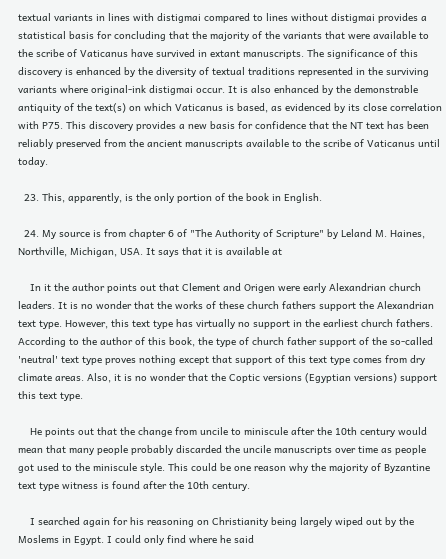textual variants in lines with distigmai compared to lines without distigmai provides a statistical basis for concluding that the majority of the variants that were available to the scribe of Vaticanus have survived in extant manuscripts. The significance of this discovery is enhanced by the diversity of textual traditions represented in the surviving variants where original-ink distigmai occur. It is also enhanced by the demonstrable antiquity of the text(s) on which Vaticanus is based, as evidenced by its close correlation with P75. This discovery provides a new basis for confidence that the NT text has been reliably preserved from the ancient manuscripts available to the scribe of Vaticanus until today.

  23. This, apparently, is the only portion of the book in English.

  24. My source is from chapter 6 of "The Authority of Scripture" by Leland M. Haines, Northville, Michigan, USA. It says that it is available at

    In it the author points out that Clement and Origen were early Alexandrian church leaders. It is no wonder that the works of these church fathers support the Alexandrian text type. However, this text type has virtually no support in the earliest church fathers. According to the author of this book, the type of church father support of the so-called 'neutral' text type proves nothing except that support of this text type comes from dry climate areas. Also, it is no wonder that the Coptic versions (Egyptian versions) support this text type.

    He points out that the change from uncile to miniscule after the 10th century would mean that many people probably discarded the uncile manuscripts over time as people got used to the miniscule style. This could be one reason why the majority of Byzantine text type witness is found after the 10th century.

    I searched again for his reasoning on Christianity being largely wiped out by the Moslems in Egypt. I could only find where he said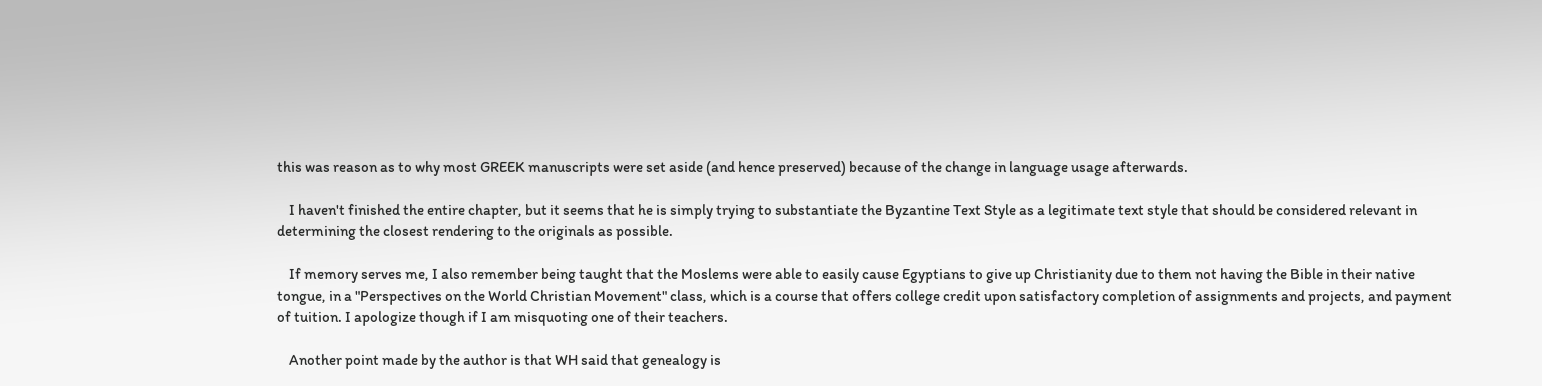this was reason as to why most GREEK manuscripts were set aside (and hence preserved) because of the change in language usage afterwards.

    I haven't finished the entire chapter, but it seems that he is simply trying to substantiate the Byzantine Text Style as a legitimate text style that should be considered relevant in determining the closest rendering to the originals as possible.

    If memory serves me, I also remember being taught that the Moslems were able to easily cause Egyptians to give up Christianity due to them not having the Bible in their native tongue, in a "Perspectives on the World Christian Movement" class, which is a course that offers college credit upon satisfactory completion of assignments and projects, and payment of tuition. I apologize though if I am misquoting one of their teachers.

    Another point made by the author is that WH said that genealogy is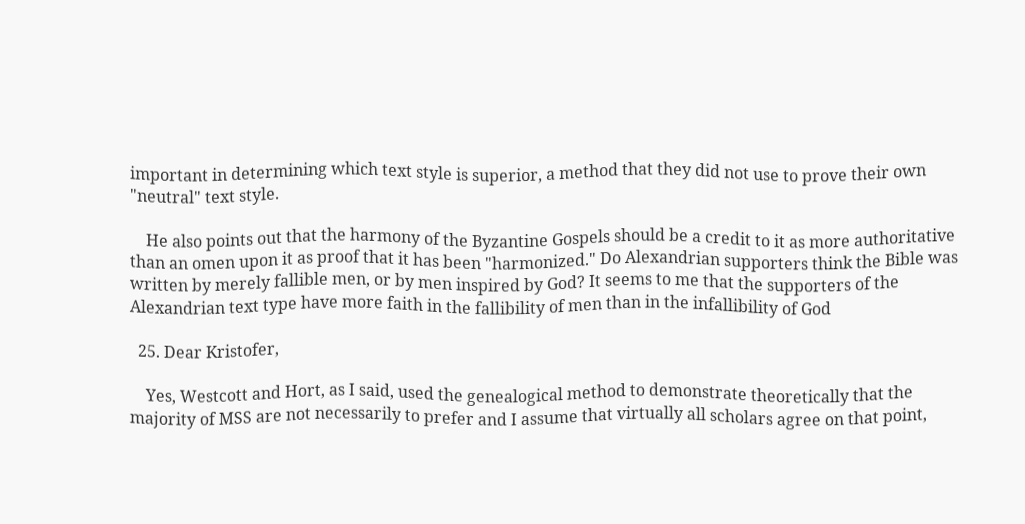important in determining which text style is superior, a method that they did not use to prove their own "neutral" text style.

    He also points out that the harmony of the Byzantine Gospels should be a credit to it as more authoritative than an omen upon it as proof that it has been "harmonized." Do Alexandrian supporters think the Bible was written by merely fallible men, or by men inspired by God? It seems to me that the supporters of the Alexandrian text type have more faith in the fallibility of men than in the infallibility of God

  25. Dear Kristofer,

    Yes, Westcott and Hort, as I said, used the genealogical method to demonstrate theoretically that the majority of MSS are not necessarily to prefer and I assume that virtually all scholars agree on that point,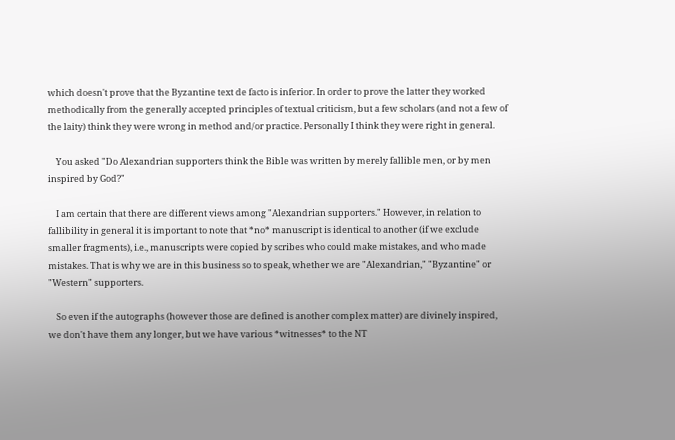which doesn't prove that the Byzantine text de facto is inferior. In order to prove the latter they worked methodically from the generally accepted principles of textual criticism, but a few scholars (and not a few of the laity) think they were wrong in method and/or practice. Personally I think they were right in general.

    You asked "Do Alexandrian supporters think the Bible was written by merely fallible men, or by men inspired by God?"

    I am certain that there are different views among "Alexandrian supporters." However, in relation to fallibility in general it is important to note that *no* manuscript is identical to another (if we exclude smaller fragments), i.e., manuscripts were copied by scribes who could make mistakes, and who made mistakes. That is why we are in this business so to speak, whether we are "Alexandrian," "Byzantine" or "Western" supporters.

    So even if the autographs (however those are defined is another complex matter) are divinely inspired, we don't have them any longer, but we have various *witnesses* to the NT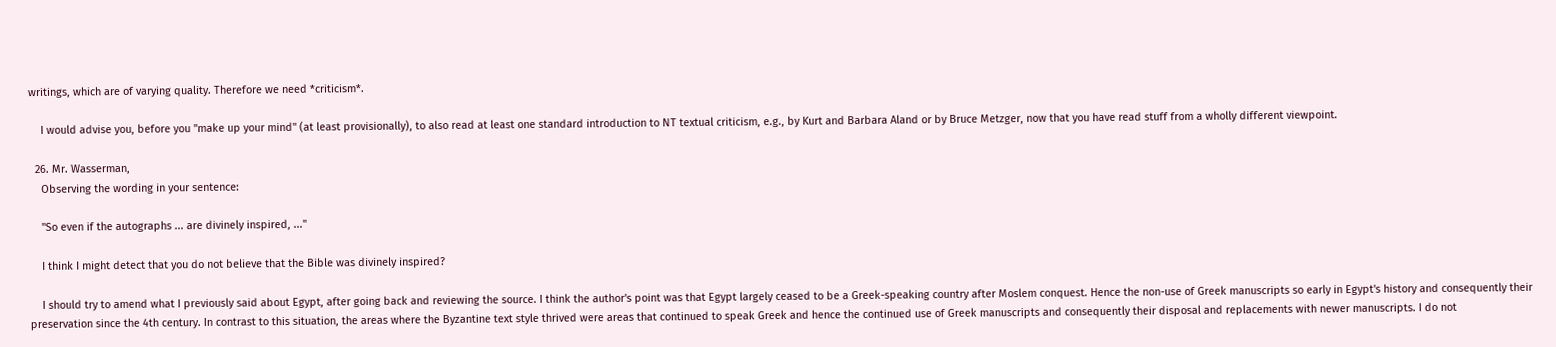writings, which are of varying quality. Therefore we need *criticism*.

    I would advise you, before you "make up your mind" (at least provisionally), to also read at least one standard introduction to NT textual criticism, e.g., by Kurt and Barbara Aland or by Bruce Metzger, now that you have read stuff from a wholly different viewpoint.

  26. Mr. Wasserman,
    Observing the wording in your sentence:

    "So even if the autographs ... are divinely inspired, ..."

    I think I might detect that you do not believe that the Bible was divinely inspired?

    I should try to amend what I previously said about Egypt, after going back and reviewing the source. I think the author's point was that Egypt largely ceased to be a Greek-speaking country after Moslem conquest. Hence the non-use of Greek manuscripts so early in Egypt's history and consequently their preservation since the 4th century. In contrast to this situation, the areas where the Byzantine text style thrived were areas that continued to speak Greek and hence the continued use of Greek manuscripts and consequently their disposal and replacements with newer manuscripts. I do not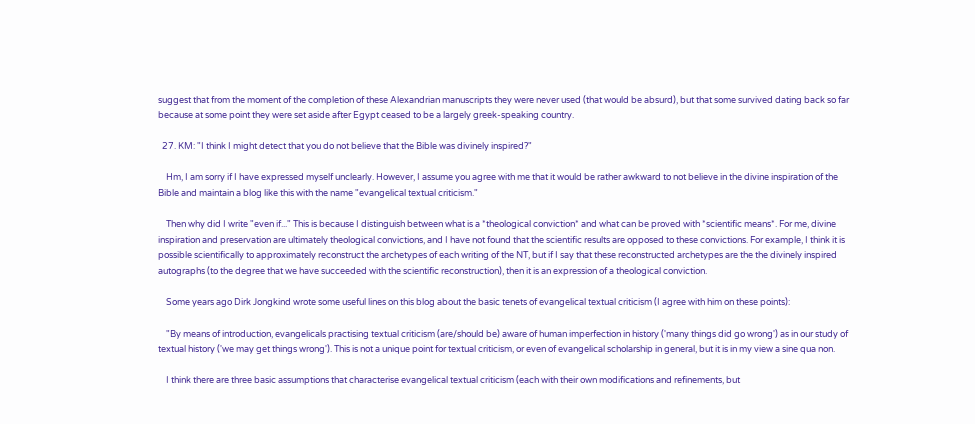suggest that from the moment of the completion of these Alexandrian manuscripts they were never used (that would be absurd), but that some survived dating back so far because at some point they were set aside after Egypt ceased to be a largely greek-speaking country.

  27. KM: "I think I might detect that you do not believe that the Bible was divinely inspired?"

    Hm, I am sorry if I have expressed myself unclearly. However, I assume you agree with me that it would be rather awkward to not believe in the divine inspiration of the Bible and maintain a blog like this with the name "evangelical textual criticism."

    Then why did I write "even if..." This is because I distinguish between what is a *theological conviction* and what can be proved with *scientific means*. For me, divine inspiration and preservation are ultimately theological convictions, and I have not found that the scientific results are opposed to these convictions. For example, I think it is possible scientifically to approximately reconstruct the archetypes of each writing of the NT, but if I say that these reconstructed archetypes are the the divinely inspired autographs (to the degree that we have succeeded with the scientific reconstruction), then it is an expression of a theological conviction.

    Some years ago Dirk Jongkind wrote some useful lines on this blog about the basic tenets of evangelical textual criticism (I agree with him on these points):

    "By means of introduction, evangelicals practising textual criticism (are/should be) aware of human imperfection in history ('many things did go wrong') as in our study of textual history ('we may get things wrong'). This is not a unique point for textual criticism, or even of evangelical scholarship in general, but it is in my view a sine qua non.

    I think there are three basic assumptions that characterise evangelical textual criticism (each with their own modifications and refinements, but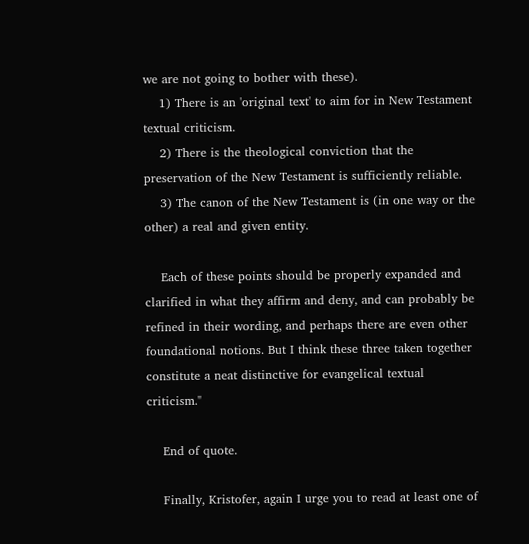we are not going to bother with these).
    1) There is an 'original text' to aim for in New Testament textual criticism.
    2) There is the theological conviction that the preservation of the New Testament is sufficiently reliable.
    3) The canon of the New Testament is (in one way or the other) a real and given entity.

    Each of these points should be properly expanded and clarified in what they affirm and deny, and can probably be refined in their wording, and perhaps there are even other foundational notions. But I think these three taken together constitute a neat distinctive for evangelical textual criticism."

    End of quote.

    Finally, Kristofer, again I urge you to read at least one of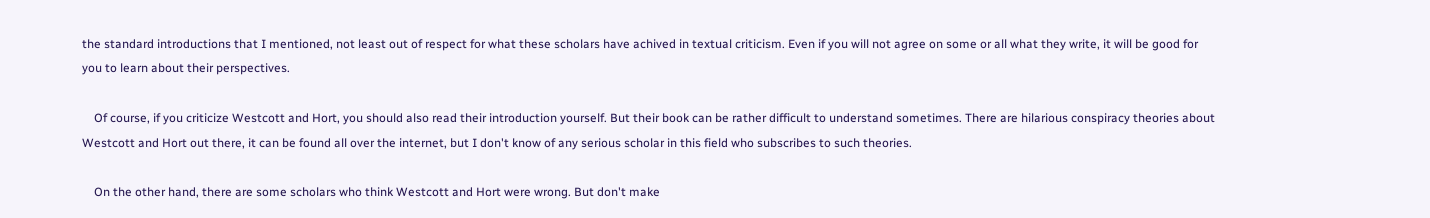the standard introductions that I mentioned, not least out of respect for what these scholars have achived in textual criticism. Even if you will not agree on some or all what they write, it will be good for you to learn about their perspectives.

    Of course, if you criticize Westcott and Hort, you should also read their introduction yourself. But their book can be rather difficult to understand sometimes. There are hilarious conspiracy theories about Westcott and Hort out there, it can be found all over the internet, but I don't know of any serious scholar in this field who subscribes to such theories.

    On the other hand, there are some scholars who think Westcott and Hort were wrong. But don't make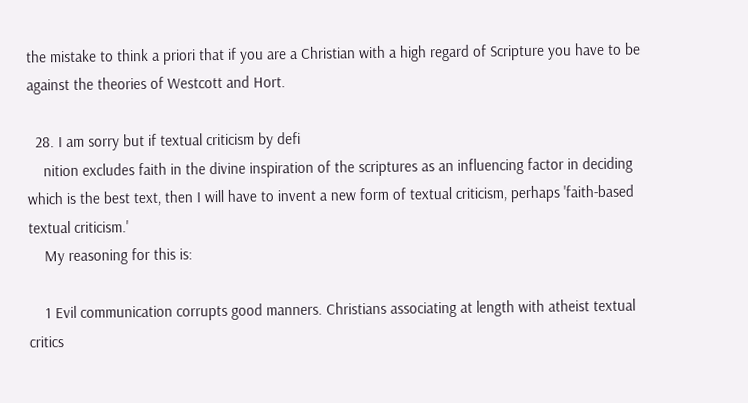the mistake to think a priori that if you are a Christian with a high regard of Scripture you have to be against the theories of Westcott and Hort.

  28. I am sorry but if textual criticism by defi
    nition excludes faith in the divine inspiration of the scriptures as an influencing factor in deciding which is the best text, then I will have to invent a new form of textual criticism, perhaps 'faith-based textual criticism.'
    My reasoning for this is:

    1 Evil communication corrupts good manners. Christians associating at length with atheist textual critics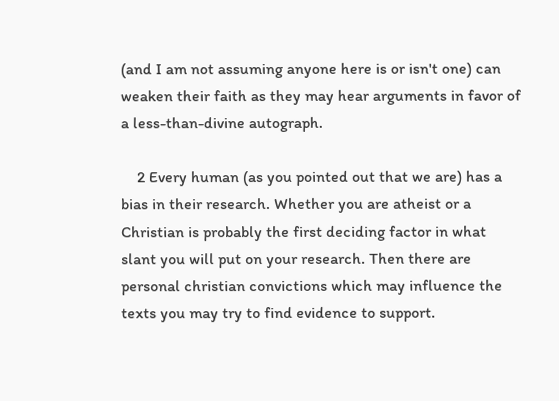(and I am not assuming anyone here is or isn't one) can weaken their faith as they may hear arguments in favor of a less-than-divine autograph.

    2 Every human (as you pointed out that we are) has a bias in their research. Whether you are atheist or a Christian is probably the first deciding factor in what slant you will put on your research. Then there are personal christian convictions which may influence the texts you may try to find evidence to support.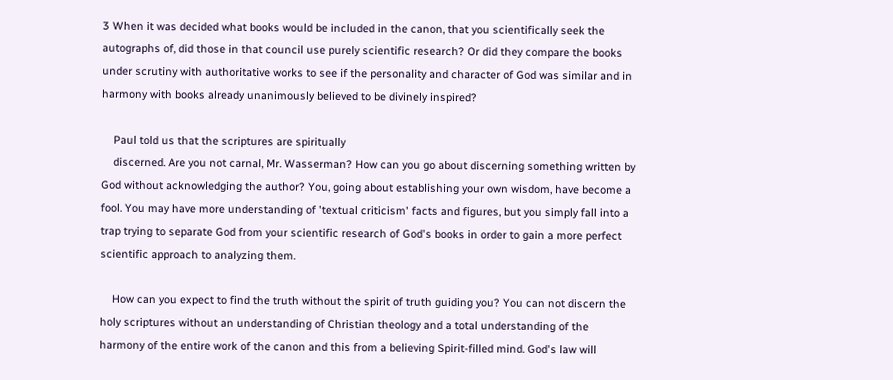3 When it was decided what books would be included in the canon, that you scientifically seek the autographs of, did those in that council use purely scientific research? Or did they compare the books under scrutiny with authoritative works to see if the personality and character of God was similar and in harmony with books already unanimously believed to be divinely inspired?

    Paul told us that the scriptures are spiritually
    discerned. Are you not carnal, Mr. Wasserman? How can you go about discerning something written by God without acknowledging the author? You, going about establishing your own wisdom, have become a fool. You may have more understanding of 'textual criticism' facts and figures, but you simply fall into a trap trying to separate God from your scientific research of God's books in order to gain a more perfect scientific approach to analyzing them.

    How can you expect to find the truth without the spirit of truth guiding you? You can not discern the holy scriptures without an understanding of Christian theology and a total understanding of the harmony of the entire work of the canon and this from a believing Spirit-filled mind. God's law will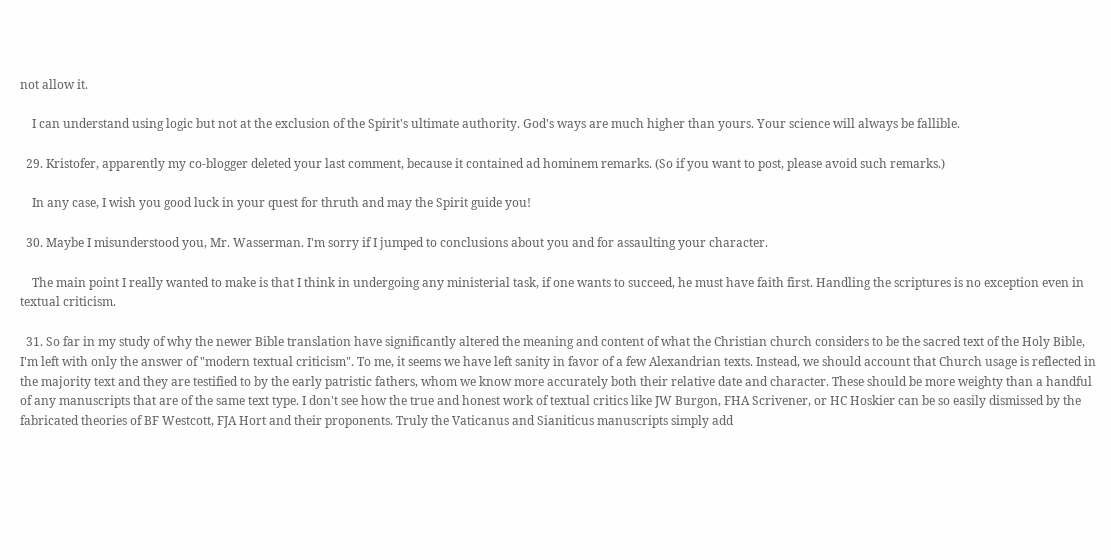not allow it.

    I can understand using logic but not at the exclusion of the Spirit's ultimate authority. God's ways are much higher than yours. Your science will always be fallible.

  29. Kristofer, apparently my co-blogger deleted your last comment, because it contained ad hominem remarks. (So if you want to post, please avoid such remarks.)

    In any case, I wish you good luck in your quest for thruth and may the Spirit guide you!

  30. Maybe I misunderstood you, Mr. Wasserman. I'm sorry if I jumped to conclusions about you and for assaulting your character.

    The main point I really wanted to make is that I think in undergoing any ministerial task, if one wants to succeed, he must have faith first. Handling the scriptures is no exception even in textual criticism.

  31. So far in my study of why the newer Bible translation have significantly altered the meaning and content of what the Christian church considers to be the sacred text of the Holy Bible, I'm left with only the answer of "modern textual criticism". To me, it seems we have left sanity in favor of a few Alexandrian texts. Instead, we should account that Church usage is reflected in the majority text and they are testified to by the early patristic fathers, whom we know more accurately both their relative date and character. These should be more weighty than a handful of any manuscripts that are of the same text type. I don't see how the true and honest work of textual critics like JW Burgon, FHA Scrivener, or HC Hoskier can be so easily dismissed by the fabricated theories of BF Westcott, FJA Hort and their proponents. Truly the Vaticanus and Sianiticus manuscripts simply add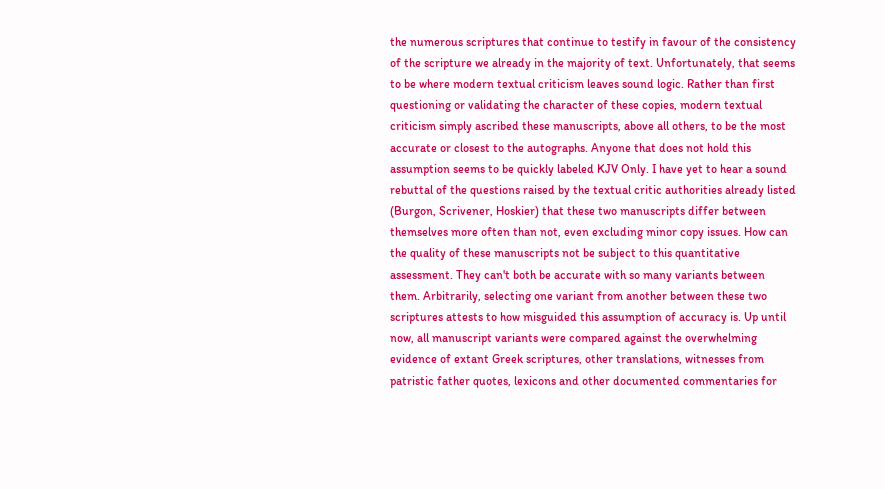the numerous scriptures that continue to testify in favour of the consistency of the scripture we already in the majority of text. Unfortunately, that seems to be where modern textual criticism leaves sound logic. Rather than first questioning or validating the character of these copies, modern textual criticism simply ascribed these manuscripts, above all others, to be the most accurate or closest to the autographs. Anyone that does not hold this assumption seems to be quickly labeled KJV Only. I have yet to hear a sound rebuttal of the questions raised by the textual critic authorities already listed (Burgon, Scrivener, Hoskier) that these two manuscripts differ between themselves more often than not, even excluding minor copy issues. How can the quality of these manuscripts not be subject to this quantitative assessment. They can't both be accurate with so many variants between them. Arbitrarily, selecting one variant from another between these two scriptures attests to how misguided this assumption of accuracy is. Up until now, all manuscript variants were compared against the overwhelming evidence of extant Greek scriptures, other translations, witnesses from patristic father quotes, lexicons and other documented commentaries for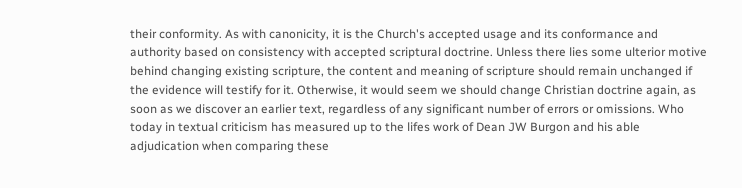their conformity. As with canonicity, it is the Church's accepted usage and its conformance and authority based on consistency with accepted scriptural doctrine. Unless there lies some ulterior motive behind changing existing scripture, the content and meaning of scripture should remain unchanged if the evidence will testify for it. Otherwise, it would seem we should change Christian doctrine again, as soon as we discover an earlier text, regardless of any significant number of errors or omissions. Who today in textual criticism has measured up to the lifes work of Dean JW Burgon and his able adjudication when comparing these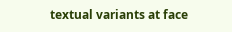textual variants at face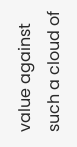value against such a cloud of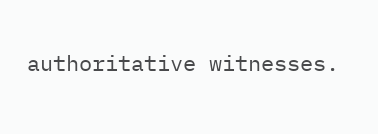authoritative witnesses.